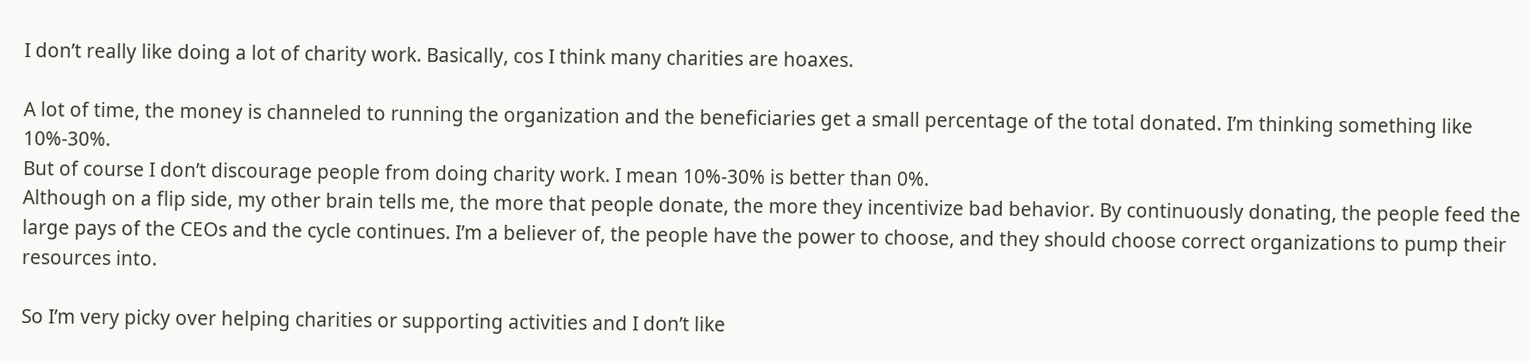I don’t really like doing a lot of charity work. Basically, cos I think many charities are hoaxes.

A lot of time, the money is channeled to running the organization and the beneficiaries get a small percentage of the total donated. I’m thinking something like 10%-30%.
But of course I don’t discourage people from doing charity work. I mean 10%-30% is better than 0%.
Although on a flip side, my other brain tells me, the more that people donate, the more they incentivize bad behavior. By continuously donating, the people feed the large pays of the CEOs and the cycle continues. I’m a believer of, the people have the power to choose, and they should choose correct organizations to pump their resources into.

So I’m very picky over helping charities or supporting activities and I don’t like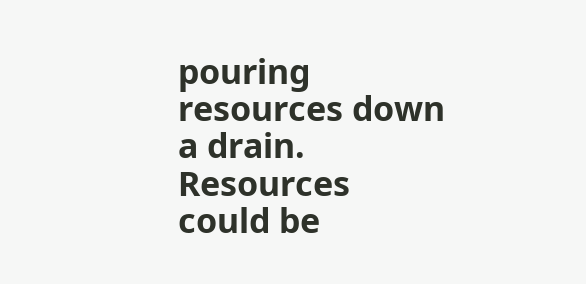pouring resources down a drain. Resources could be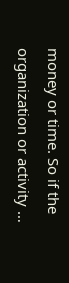money or time. So if the organization or activity …